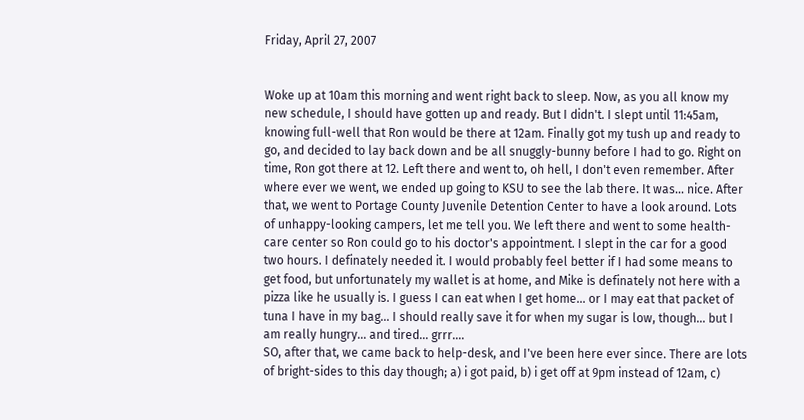Friday, April 27, 2007


Woke up at 10am this morning and went right back to sleep. Now, as you all know my new schedule, I should have gotten up and ready. But I didn't. I slept until 11:45am, knowing full-well that Ron would be there at 12am. Finally got my tush up and ready to go, and decided to lay back down and be all snuggly-bunny before I had to go. Right on time, Ron got there at 12. Left there and went to, oh hell, I don't even remember. After where ever we went, we ended up going to KSU to see the lab there. It was... nice. After that, we went to Portage County Juvenile Detention Center to have a look around. Lots of unhappy-looking campers, let me tell you. We left there and went to some health-care center so Ron could go to his doctor's appointment. I slept in the car for a good two hours. I definately needed it. I would probably feel better if I had some means to get food, but unfortunately my wallet is at home, and Mike is definately not here with a pizza like he usually is. I guess I can eat when I get home... or I may eat that packet of tuna I have in my bag... I should really save it for when my sugar is low, though... but I am really hungry... and tired... grrr....
SO, after that, we came back to help-desk, and I've been here ever since. There are lots of bright-sides to this day though; a) i got paid, b) i get off at 9pm instead of 12am, c)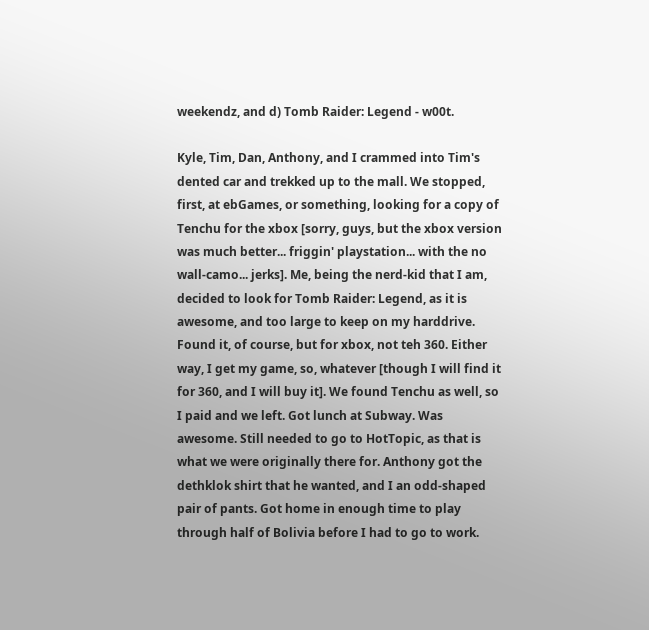weekendz, and d) Tomb Raider: Legend - w00t.

Kyle, Tim, Dan, Anthony, and I crammed into Tim's dented car and trekked up to the mall. We stopped, first, at ebGames, or something, looking for a copy of Tenchu for the xbox [sorry, guys, but the xbox version was much better... friggin' playstation... with the no wall-camo... jerks]. Me, being the nerd-kid that I am, decided to look for Tomb Raider: Legend, as it is awesome, and too large to keep on my harddrive. Found it, of course, but for xbox, not teh 360. Either way, I get my game, so, whatever [though I will find it for 360, and I will buy it]. We found Tenchu as well, so I paid and we left. Got lunch at Subway. Was awesome. Still needed to go to HotTopic, as that is what we were originally there for. Anthony got the dethklok shirt that he wanted, and I an odd-shaped pair of pants. Got home in enough time to play through half of Bolivia before I had to go to work.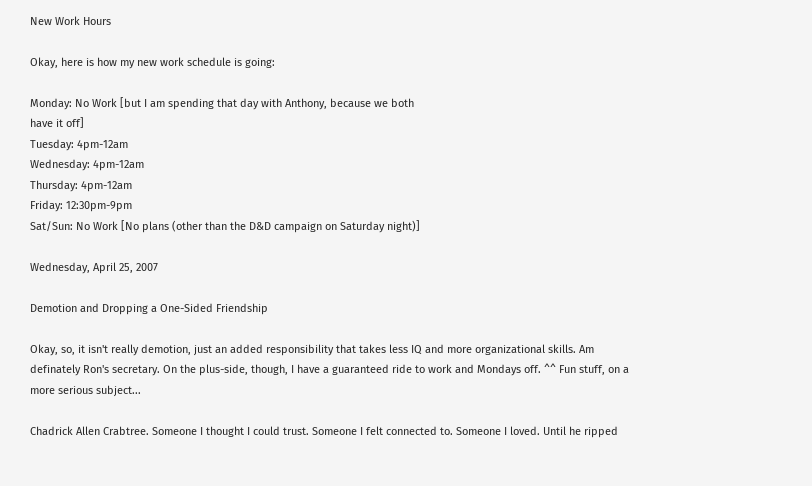New Work Hours

Okay, here is how my new work schedule is going:

Monday: No Work [but I am spending that day with Anthony, because we both
have it off]
Tuesday: 4pm-12am
Wednesday: 4pm-12am
Thursday: 4pm-12am
Friday: 12:30pm-9pm
Sat/Sun: No Work [No plans (other than the D&D campaign on Saturday night)]

Wednesday, April 25, 2007

Demotion and Dropping a One-Sided Friendship

Okay, so, it isn't really demotion, just an added responsibility that takes less IQ and more organizational skills. Am definately Ron's secretary. On the plus-side, though, I have a guaranteed ride to work and Mondays off. ^^ Fun stuff, on a more serious subject...

Chadrick Allen Crabtree. Someone I thought I could trust. Someone I felt connected to. Someone I loved. Until he ripped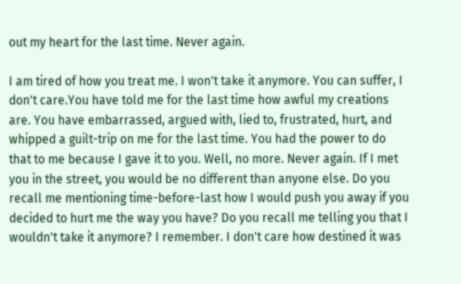out my heart for the last time. Never again.

I am tired of how you treat me. I won't take it anymore. You can suffer, I don't care.You have told me for the last time how awful my creations are. You have embarrassed, argued with, lied to, frustrated, hurt, and whipped a guilt-trip on me for the last time. You had the power to do that to me because I gave it to you. Well, no more. Never again. If I met you in the street, you would be no different than anyone else. Do you recall me mentioning time-before-last how I would push you away if you decided to hurt me the way you have? Do you recall me telling you that I wouldn't take it anymore? I remember. I don't care how destined it was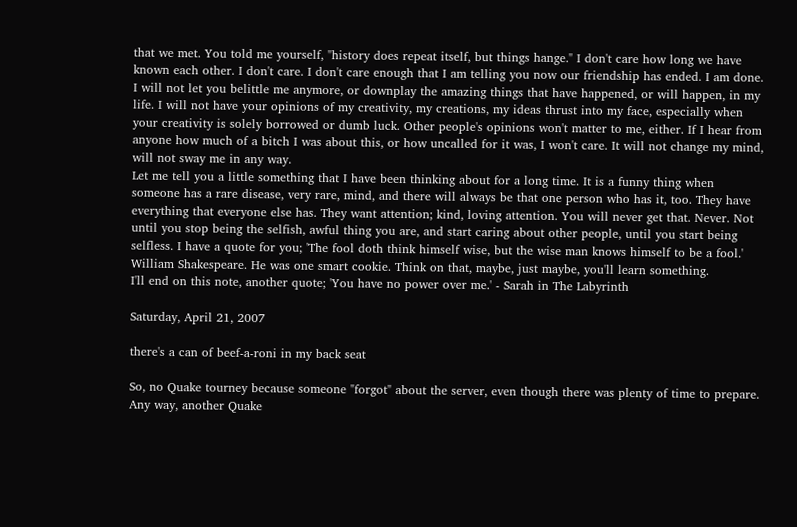that we met. You told me yourself, "history does repeat itself, but things hange." I don't care how long we have known each other. I don't care. I don't care enough that I am telling you now our friendship has ended. I am done. I will not let you belittle me anymore, or downplay the amazing things that have happened, or will happen, in my life. I will not have your opinions of my creativity, my creations, my ideas thrust into my face, especially when your creativity is solely borrowed or dumb luck. Other people's opinions won't matter to me, either. If I hear from anyone how much of a bitch I was about this, or how uncalled for it was, I won't care. It will not change my mind, will not sway me in any way.
Let me tell you a little something that I have been thinking about for a long time. It is a funny thing when someone has a rare disease, very rare, mind, and there will always be that one person who has it, too. They have everything that everyone else has. They want attention; kind, loving attention. You will never get that. Never. Not until you stop being the selfish, awful thing you are, and start caring about other people, until you start being selfless. I have a quote for you; 'The fool doth think himself wise, but the wise man knows himself to be a fool.' William Shakespeare. He was one smart cookie. Think on that, maybe, just maybe, you'll learn something.
I'll end on this note, another quote; 'You have no power over me.' - Sarah in The Labyrinth

Saturday, April 21, 2007

there's a can of beef-a-roni in my back seat

So, no Quake tourney because someone "forgot" about the server, even though there was plenty of time to prepare. Any way, another Quake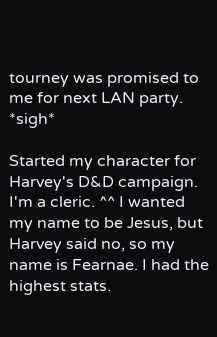tourney was promised to me for next LAN party. *sigh*

Started my character for Harvey's D&D campaign. I'm a cleric. ^^ I wanted my name to be Jesus, but Harvey said no, so my name is Fearnae. I had the highest stats.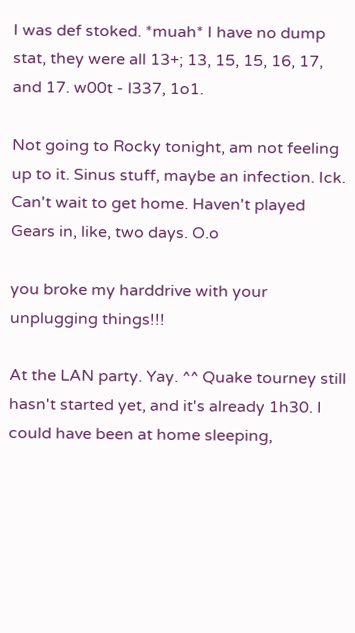I was def stoked. *muah* I have no dump stat, they were all 13+; 13, 15, 15, 16, 17, and 17. w00t - l337, 1o1.

Not going to Rocky tonight, am not feeling up to it. Sinus stuff, maybe an infection. Ick. Can't wait to get home. Haven't played Gears in, like, two days. O.o

you broke my harddrive with your unplugging things!!!

At the LAN party. Yay. ^^ Quake tourney still hasn't started yet, and it's already 1h30. I could have been at home sleeping,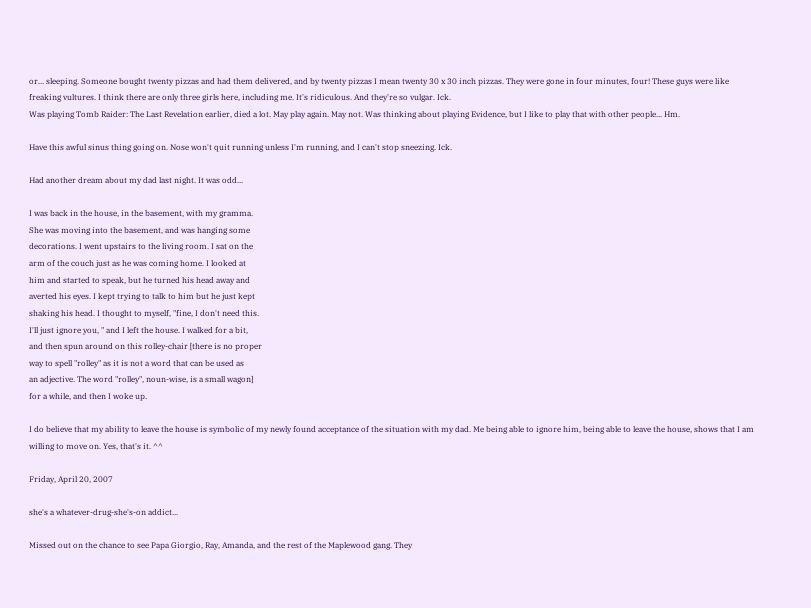or... sleeping. Someone bought twenty pizzas and had them delivered, and by twenty pizzas I mean twenty 30 x 30 inch pizzas. They were gone in four minutes, four! These guys were like freaking vultures. I think there are only three girls here, including me. It's ridiculous. And they're so vulgar. Ick.
Was playing Tomb Raider: The Last Revelation earlier, died a lot. May play again. May not. Was thinking about playing Evidence, but I like to play that with other people... Hm.

Have this awful sinus thing going on. Nose won't quit running unless I'm running, and I can't stop sneezing. Ick.

Had another dream about my dad last night. It was odd...

I was back in the house, in the basement, with my gramma.
She was moving into the basement, and was hanging some
decorations. I went upstairs to the living room. I sat on the
arm of the couch just as he was coming home. I looked at
him and started to speak, but he turned his head away and
averted his eyes. I kept trying to talk to him but he just kept
shaking his head. I thought to myself, "fine, I don't need this.
I'll just ignore you, " and I left the house. I walked for a bit,
and then spun around on this rolley-chair [there is no proper
way to spell "rolley" as it is not a word that can be used as
an adjective. The word "rolley", noun-wise, is a small wagon]
for a while, and then I woke up.

I do believe that my ability to leave the house is symbolic of my newly found acceptance of the situation with my dad. Me being able to ignore him, being able to leave the house, shows that I am willing to move on. Yes, that's it. ^^

Friday, April 20, 2007

she's a whatever-drug-she's-on addict...

Missed out on the chance to see Papa Giorgio, Ray, Amanda, and the rest of the Maplewood gang. They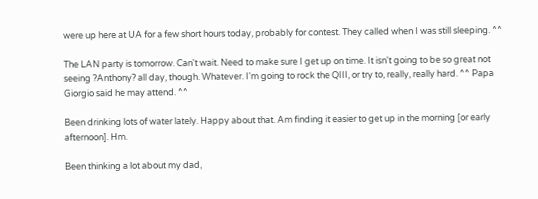were up here at UA for a few short hours today, probably for contest. They called when I was still sleeping. ^^

The LAN party is tomorrow. Can't wait. Need to make sure I get up on time. It isn't going to be so great not seeing ?Anthony? all day, though. Whatever. I'm going to rock the QIII, or try to, really, really hard. ^^ Papa Giorgio said he may attend. ^^

Been drinking lots of water lately. Happy about that. Am finding it easier to get up in the morning [or early afternoon]. Hm.

Been thinking a lot about my dad,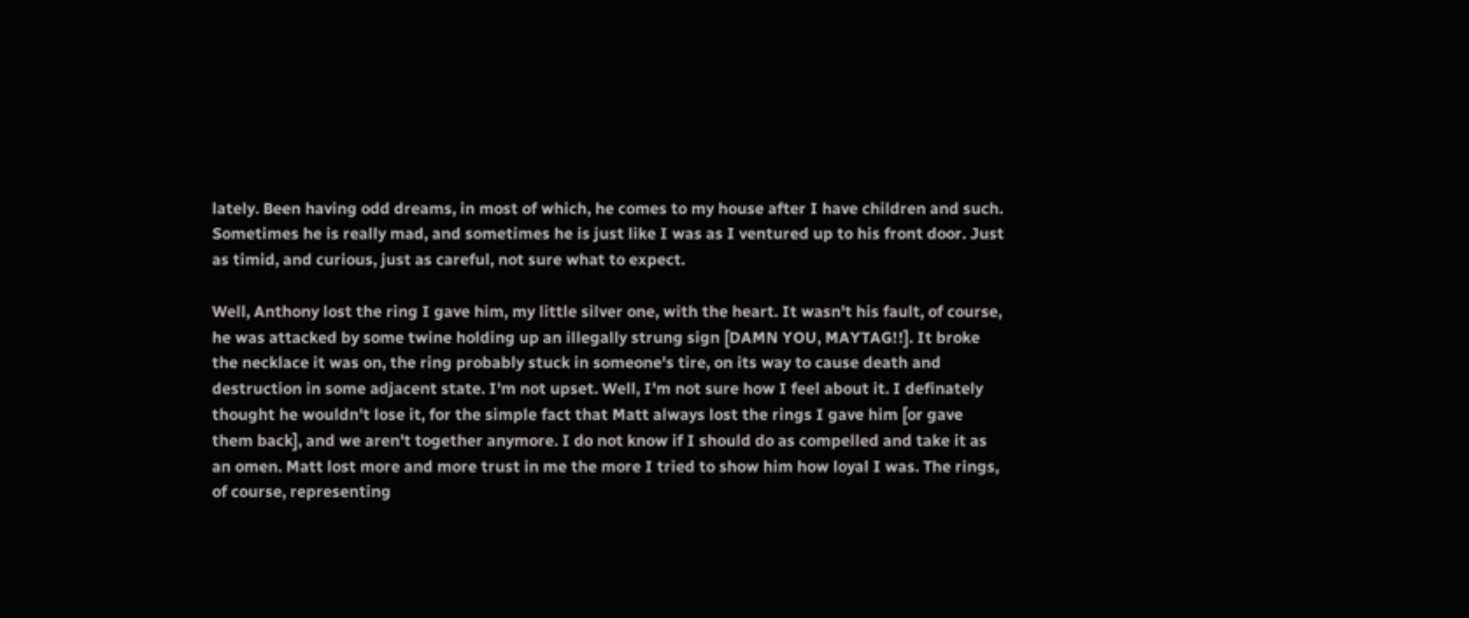lately. Been having odd dreams, in most of which, he comes to my house after I have children and such. Sometimes he is really mad, and sometimes he is just like I was as I ventured up to his front door. Just as timid, and curious, just as careful, not sure what to expect.

Well, Anthony lost the ring I gave him, my little silver one, with the heart. It wasn't his fault, of course, he was attacked by some twine holding up an illegally strung sign [DAMN YOU, MAYTAG!!]. It broke the necklace it was on, the ring probably stuck in someone's tire, on its way to cause death and destruction in some adjacent state. I'm not upset. Well, I'm not sure how I feel about it. I definately thought he wouldn't lose it, for the simple fact that Matt always lost the rings I gave him [or gave them back], and we aren't together anymore. I do not know if I should do as compelled and take it as an omen. Matt lost more and more trust in me the more I tried to show him how loyal I was. The rings, of course, representing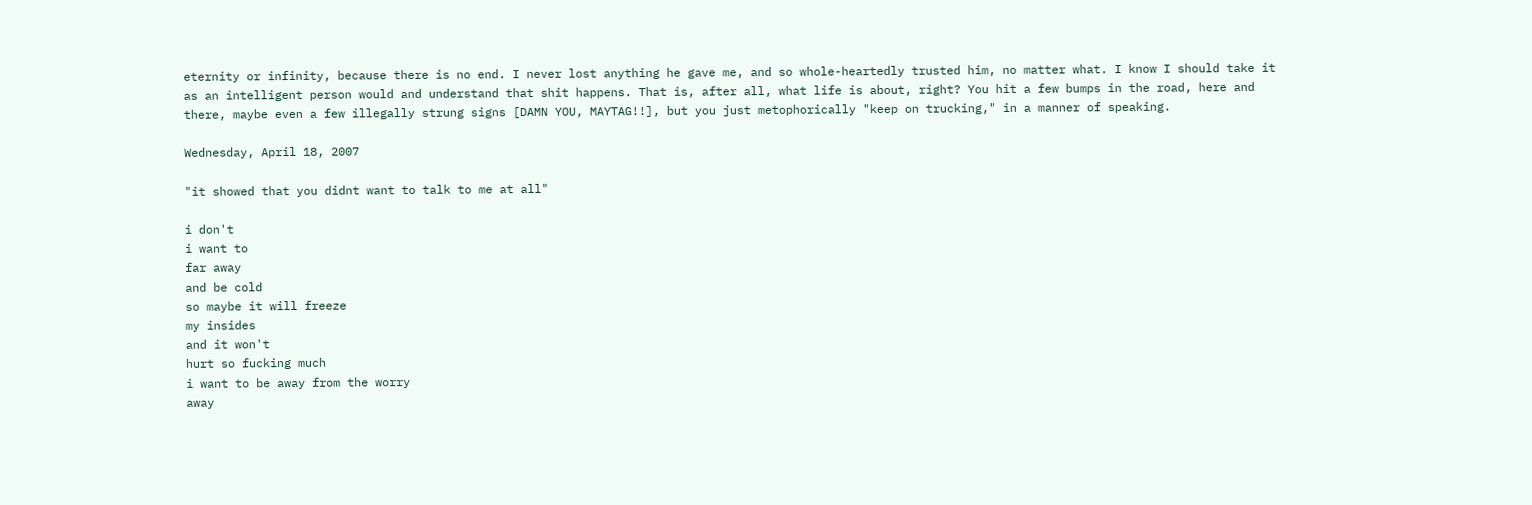eternity or infinity, because there is no end. I never lost anything he gave me, and so whole-heartedly trusted him, no matter what. I know I should take it as an intelligent person would and understand that shit happens. That is, after all, what life is about, right? You hit a few bumps in the road, here and there, maybe even a few illegally strung signs [DAMN YOU, MAYTAG!!], but you just metophorically "keep on trucking," in a manner of speaking.

Wednesday, April 18, 2007

"it showed that you didnt want to talk to me at all"

i don't
i want to
far away
and be cold
so maybe it will freeze
my insides
and it won't
hurt so fucking much
i want to be away from the worry
away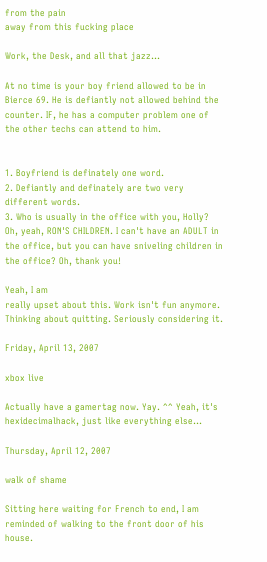from the pain
away from this fucking place

Work, the Desk, and all that jazz...

At no time is your boy friend allowed to be in Bierce 69. He is defiantly not allowed behind the counter. IF, he has a computer problem one of the other techs can attend to him.


1. Boyfriend is definately one word.
2. Defiantly and definately are two very different words.
3. Who is usually in the office with you, Holly? Oh, yeah, RON'S CHILDREN. I can't have an ADULT in the office, but you can have sniveling children in the office? Oh, thank you!

Yeah, I am
really upset about this. Work isn't fun anymore. Thinking about quitting. Seriously considering it.

Friday, April 13, 2007

xbox live

Actually have a gamertag now. Yay. ^^ Yeah, it's hexidecimalhack, just like everything else...

Thursday, April 12, 2007

walk of shame

Sitting here waiting for French to end, I am reminded of walking to the front door of his house.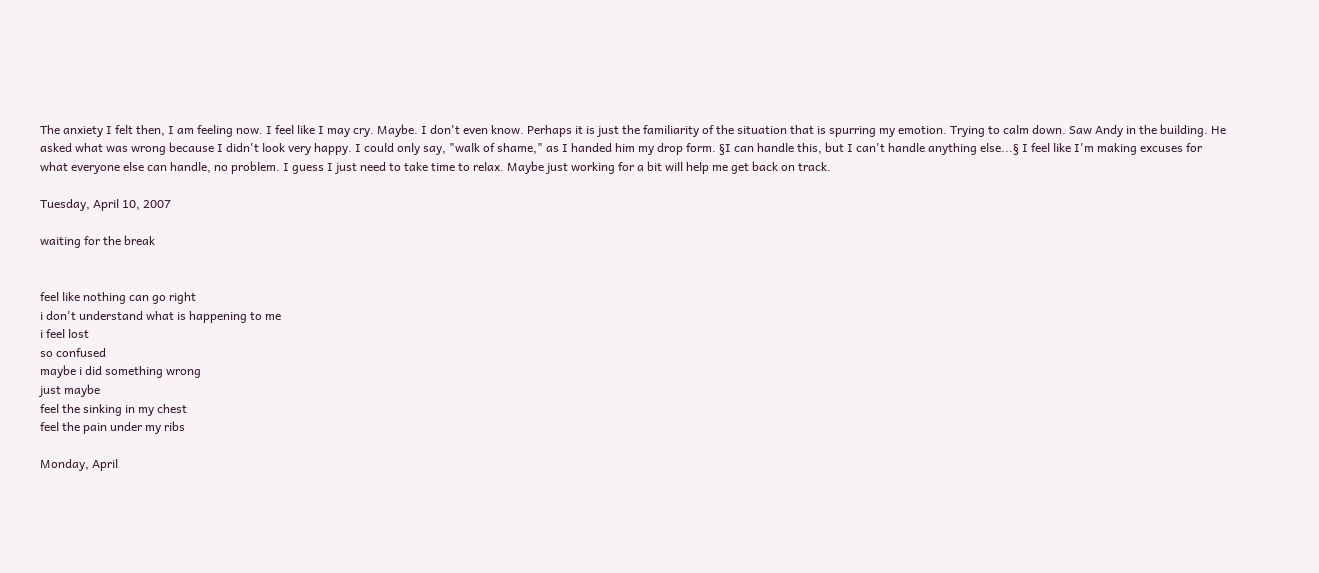The anxiety I felt then, I am feeling now. I feel like I may cry. Maybe. I don't even know. Perhaps it is just the familiarity of the situation that is spurring my emotion. Trying to calm down. Saw Andy in the building. He asked what was wrong because I didn't look very happy. I could only say, "walk of shame," as I handed him my drop form. §I can handle this, but I can't handle anything else...§ I feel like I'm making excuses for what everyone else can handle, no problem. I guess I just need to take time to relax. Maybe just working for a bit will help me get back on track.

Tuesday, April 10, 2007

waiting for the break


feel like nothing can go right
i don't understand what is happening to me
i feel lost
so confused
maybe i did something wrong
just maybe
feel the sinking in my chest
feel the pain under my ribs

Monday, April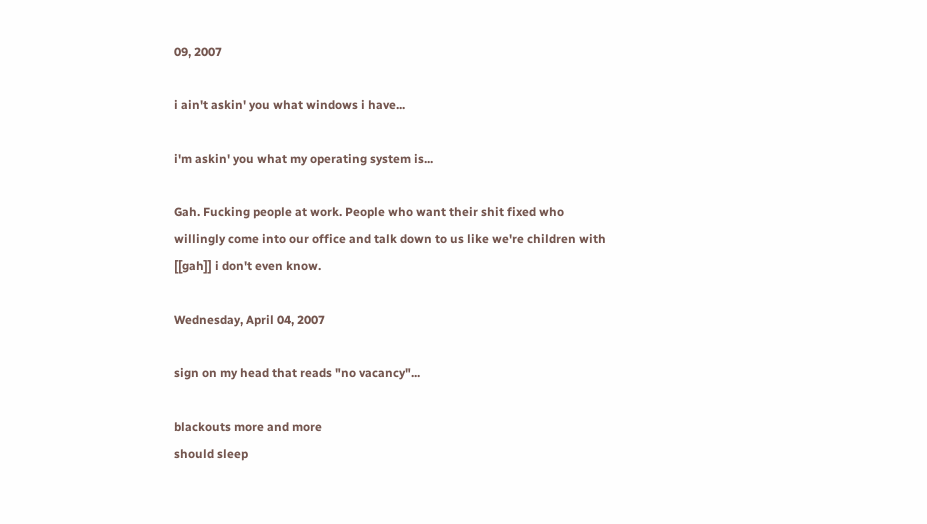09, 2007

i ain't askin' you what windows i have...

i'm askin' you what my operating system is...

Gah. Fucking people at work. People who want their shit fixed who willingly come into our office and talk down to us like we're children with [[gah]] i don't even know.

Wednesday, April 04, 2007

sign on my head that reads "no vacancy"...

blackouts more and more
should sleep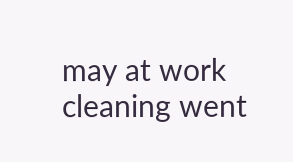may at work
cleaning went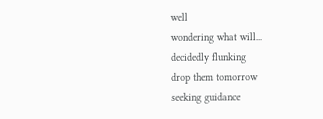well
wondering what will...
decidedly flunking
drop them tomorrow
seeking guidance